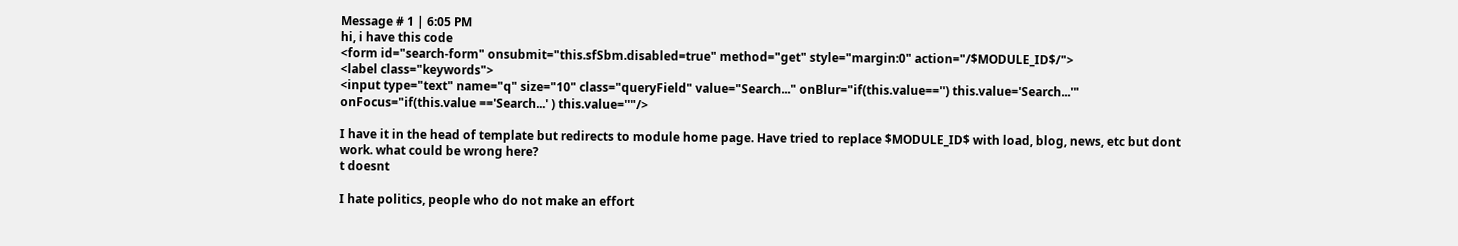Message # 1 | 6:05 PM
hi, i have this code
<form id="search-form" onsubmit="this.sfSbm.disabled=true" method="get" style="margin:0" action="/$MODULE_ID$/">
<label class="keywords">
<input type="text" name="q" size="10" class="queryField" value="Search..." onBlur="if(this.value=='') this.value='Search...'" onFocus="if(this.value =='Search...' ) this.value=''"/>

I have it in the head of template but redirects to module home page. Have tried to replace $MODULE_ID$ with load, blog, news, etc but dont work. what could be wrong here?
t doesnt

I hate politics, people who do not make an effort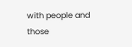with people and those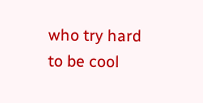who try hard to be cool